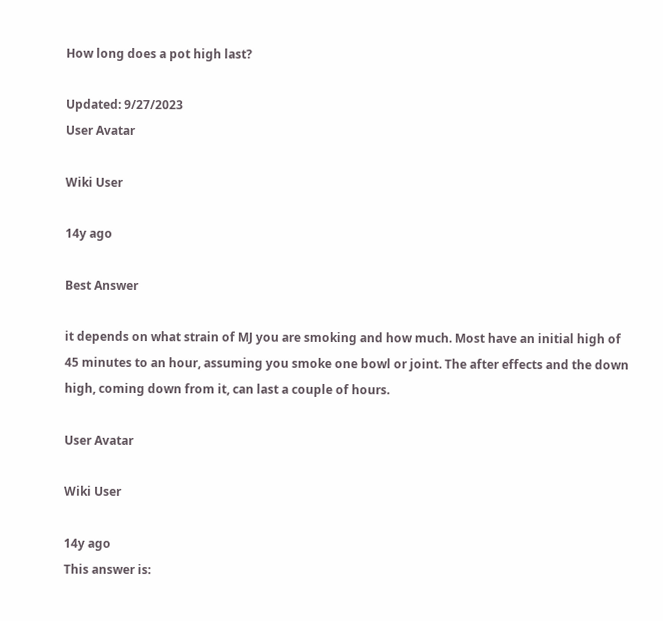How long does a pot high last?

Updated: 9/27/2023
User Avatar

Wiki User

14y ago

Best Answer

it depends on what strain of MJ you are smoking and how much. Most have an initial high of 45 minutes to an hour, assuming you smoke one bowl or joint. The after effects and the down high, coming down from it, can last a couple of hours.

User Avatar

Wiki User

14y ago
This answer is: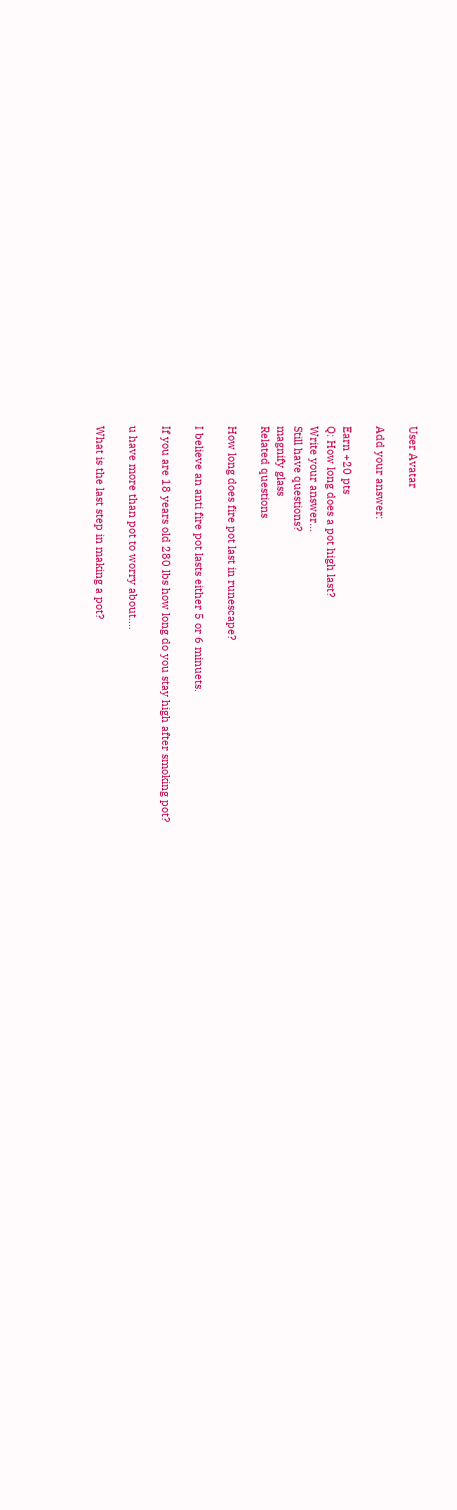User Avatar

Add your answer:

Earn +20 pts
Q: How long does a pot high last?
Write your answer...
Still have questions?
magnify glass
Related questions

How long does fire pot last in runescape?

I believe an anti fire pot lasts either 5 or 6 minuets.

If you are 18 years old 280 lbs how long do you stay high after smoking pot?

u have more than pot to worry about....

What is the last step in making a pot?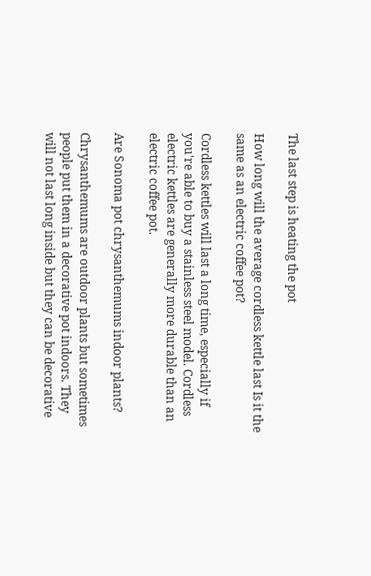The last step is heating the pot

How long will the average cordless kettle last Is it the same as an electric coffee pot?

Cordless kettles will last a long time, especially if you're able to buy a stainless steel model. Cordless electric kettles are generally more durable than an electric coffee pot.

Are Sonoma pot chrysanthemums indoor plants?

Chrysanthemums are outdoor plants but sometimes people put them in a decorative pot indoors. They will not last long inside but they can be decorative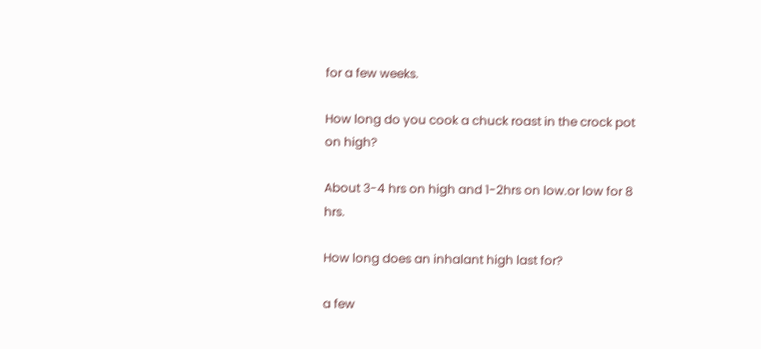for a few weeks.

How long do you cook a chuck roast in the crock pot on high?

About 3-4 hrs on high and 1-2hrs on low.or low for 8 hrs.

How long does an inhalant high last for?

a few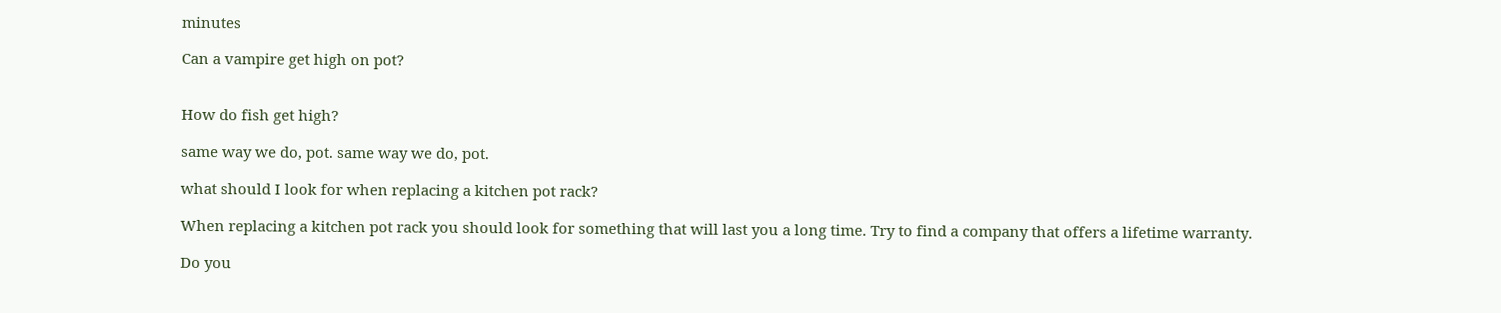minutes

Can a vampire get high on pot?


How do fish get high?

same way we do, pot. same way we do, pot.

what should I look for when replacing a kitchen pot rack?

When replacing a kitchen pot rack you should look for something that will last you a long time. Try to find a company that offers a lifetime warranty.

Do you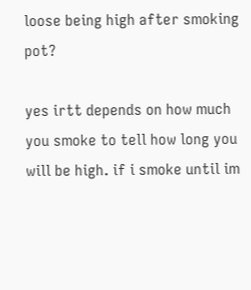loose being high after smoking pot?

yes irtt depends on how much you smoke to tell how long you will be high. if i smoke until im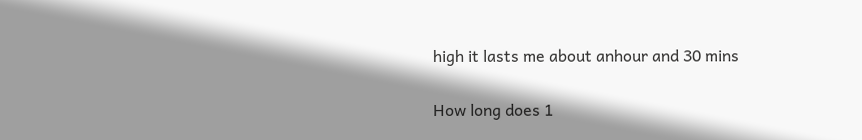high it lasts me about anhour and 30 mins

How long does 1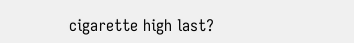cigarette high last?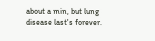about a min, but lung disease last's forever.